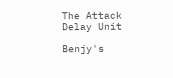The Attack Delay Unit

Benjy's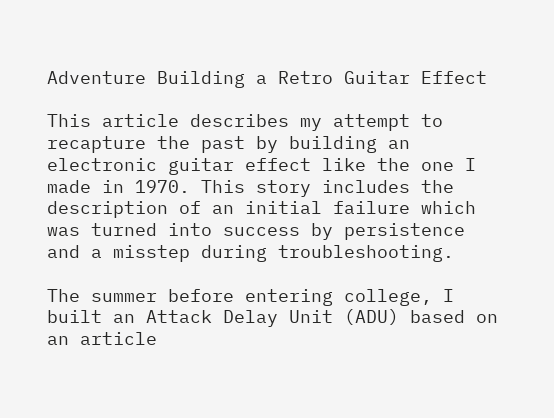Adventure Building a Retro Guitar Effect

This article describes my attempt to recapture the past by building an electronic guitar effect like the one I made in 1970. This story includes the description of an initial failure which was turned into success by persistence and a misstep during troubleshooting.

The summer before entering college, I built an Attack Delay Unit (ADU) based on an article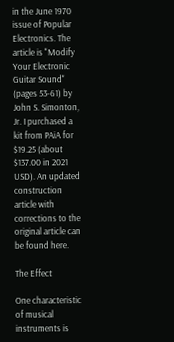in the June 1970 issue of Popular Electronics. The article is "Modify Your Electronic Guitar Sound" (pages 53-61) by John S. Simonton, Jr. I purchased a kit from PAiA for $19.25 (about $137.00 in 2021 USD). An updated construction article with corrections to the original article can be found here.

The Effect

One characteristic of musical instruments is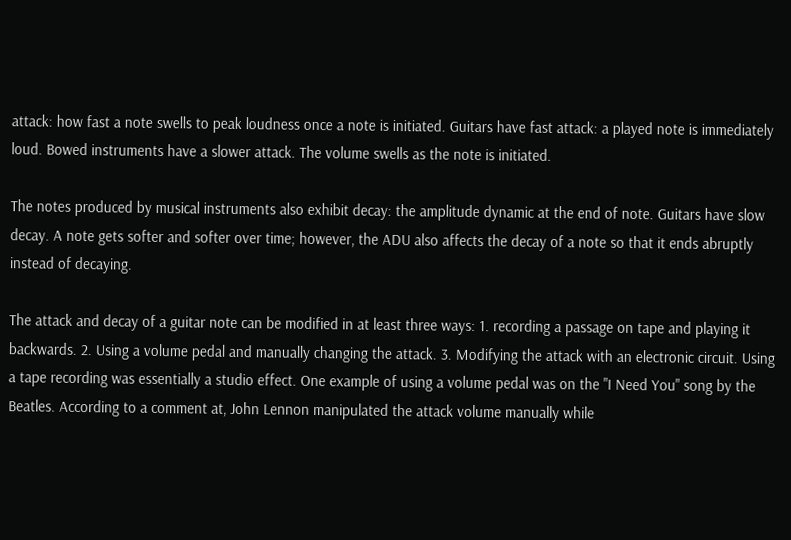attack: how fast a note swells to peak loudness once a note is initiated. Guitars have fast attack: a played note is immediately loud. Bowed instruments have a slower attack. The volume swells as the note is initiated.

The notes produced by musical instruments also exhibit decay: the amplitude dynamic at the end of note. Guitars have slow decay. A note gets softer and softer over time; however, the ADU also affects the decay of a note so that it ends abruptly instead of decaying.

The attack and decay of a guitar note can be modified in at least three ways: 1. recording a passage on tape and playing it backwards. 2. Using a volume pedal and manually changing the attack. 3. Modifying the attack with an electronic circuit. Using a tape recording was essentially a studio effect. One example of using a volume pedal was on the "I Need You" song by the Beatles. According to a comment at, John Lennon manipulated the attack volume manually while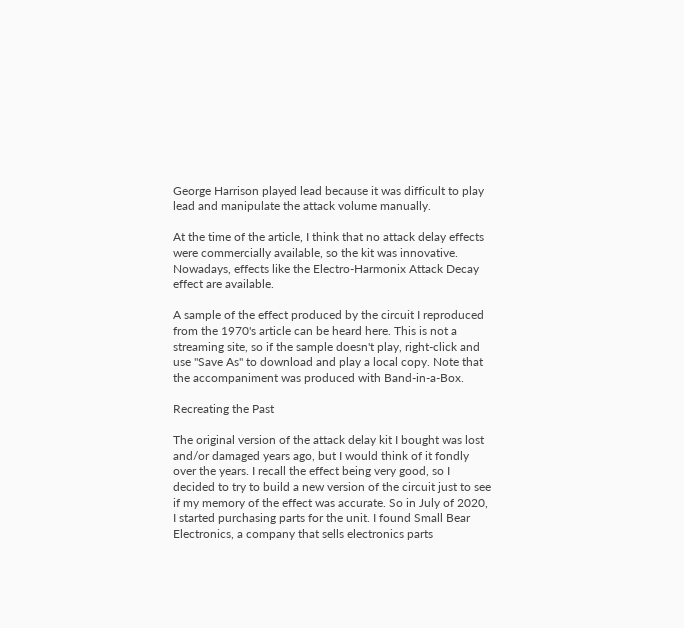George Harrison played lead because it was difficult to play lead and manipulate the attack volume manually.

At the time of the article, I think that no attack delay effects were commercially available, so the kit was innovative. Nowadays, effects like the Electro-Harmonix Attack Decay effect are available.

A sample of the effect produced by the circuit I reproduced from the 1970's article can be heard here. This is not a streaming site, so if the sample doesn't play, right-click and use "Save As" to download and play a local copy. Note that the accompaniment was produced with Band-in-a-Box.

Recreating the Past

The original version of the attack delay kit I bought was lost and/or damaged years ago, but I would think of it fondly over the years. I recall the effect being very good, so I decided to try to build a new version of the circuit just to see if my memory of the effect was accurate. So in July of 2020, I started purchasing parts for the unit. I found Small Bear Electronics, a company that sells electronics parts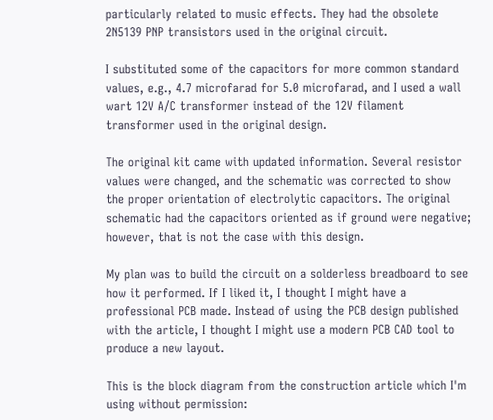particularly related to music effects. They had the obsolete 2N5139 PNP transistors used in the original circuit.

I substituted some of the capacitors for more common standard values, e.g., 4.7 microfarad for 5.0 microfarad, and I used a wall wart 12V A/C transformer instead of the 12V filament transformer used in the original design.

The original kit came with updated information. Several resistor values were changed, and the schematic was corrected to show the proper orientation of electrolytic capacitors. The original schematic had the capacitors oriented as if ground were negative; however, that is not the case with this design.

My plan was to build the circuit on a solderless breadboard to see how it performed. If I liked it, I thought I might have a professional PCB made. Instead of using the PCB design published with the article, I thought I might use a modern PCB CAD tool to produce a new layout.

This is the block diagram from the construction article which I'm using without permission: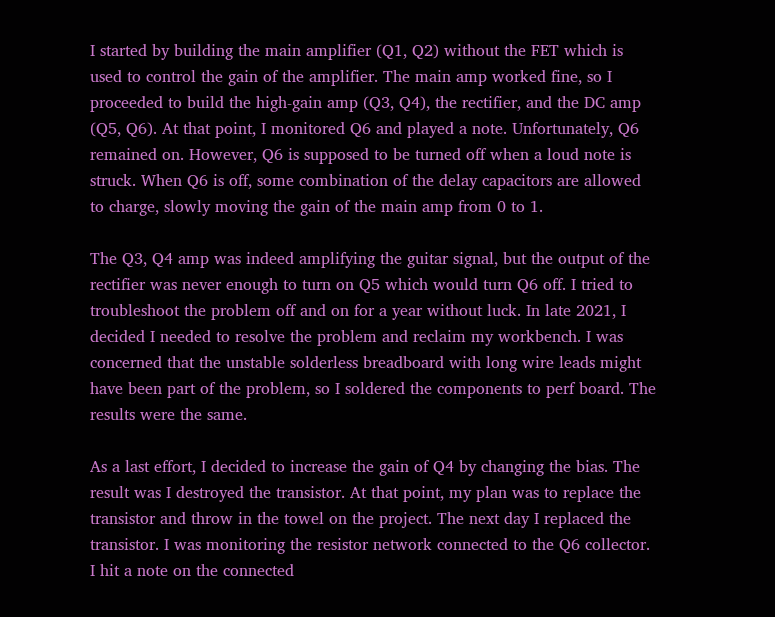I started by building the main amplifier (Q1, Q2) without the FET which is used to control the gain of the amplifier. The main amp worked fine, so I proceeded to build the high-gain amp (Q3, Q4), the rectifier, and the DC amp (Q5, Q6). At that point, I monitored Q6 and played a note. Unfortunately, Q6 remained on. However, Q6 is supposed to be turned off when a loud note is struck. When Q6 is off, some combination of the delay capacitors are allowed to charge, slowly moving the gain of the main amp from 0 to 1.

The Q3, Q4 amp was indeed amplifying the guitar signal, but the output of the rectifier was never enough to turn on Q5 which would turn Q6 off. I tried to troubleshoot the problem off and on for a year without luck. In late 2021, I decided I needed to resolve the problem and reclaim my workbench. I was concerned that the unstable solderless breadboard with long wire leads might have been part of the problem, so I soldered the components to perf board. The results were the same.

As a last effort, I decided to increase the gain of Q4 by changing the bias. The result was I destroyed the transistor. At that point, my plan was to replace the transistor and throw in the towel on the project. The next day I replaced the transistor. I was monitoring the resistor network connected to the Q6 collector. I hit a note on the connected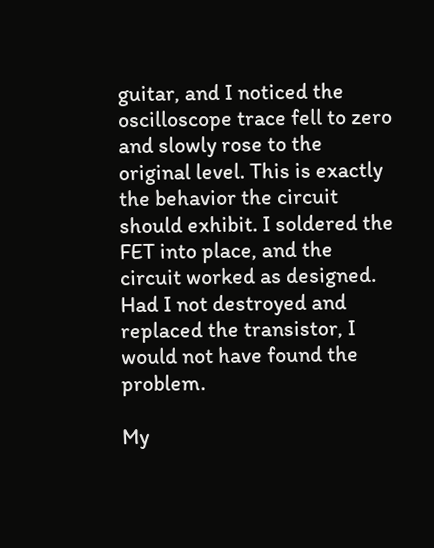guitar, and I noticed the oscilloscope trace fell to zero and slowly rose to the original level. This is exactly the behavior the circuit should exhibit. I soldered the FET into place, and the circuit worked as designed. Had I not destroyed and replaced the transistor, I would not have found the problem.

My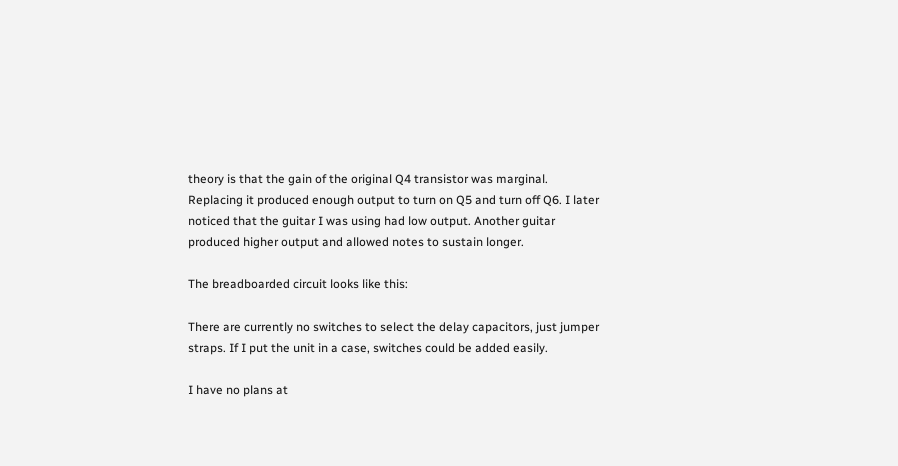theory is that the gain of the original Q4 transistor was marginal. Replacing it produced enough output to turn on Q5 and turn off Q6. I later noticed that the guitar I was using had low output. Another guitar produced higher output and allowed notes to sustain longer.

The breadboarded circuit looks like this:

There are currently no switches to select the delay capacitors, just jumper straps. If I put the unit in a case, switches could be added easily.

I have no plans at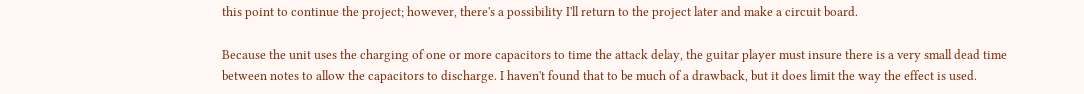this point to continue the project; however, there's a possibility I'll return to the project later and make a circuit board.

Because the unit uses the charging of one or more capacitors to time the attack delay, the guitar player must insure there is a very small dead time between notes to allow the capacitors to discharge. I haven't found that to be much of a drawback, but it does limit the way the effect is used.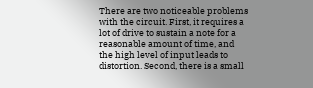There are two noticeable problems with the circuit. First, it requires a lot of drive to sustain a note for a reasonable amount of time, and the high level of input leads to distortion. Second, there is a small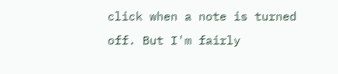click when a note is turned off. But I'm fairly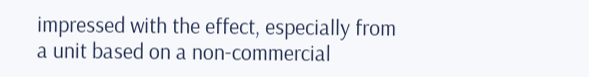impressed with the effect, especially from a unit based on a non-commercial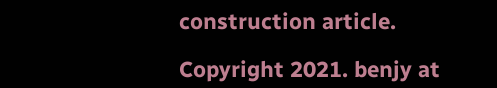construction article.

Copyright 2021. benjy at